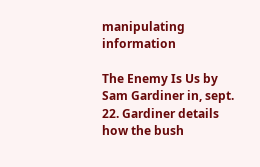manipulating information

The Enemy Is Us by Sam Gardiner in, sept. 22. Gardiner details how the bush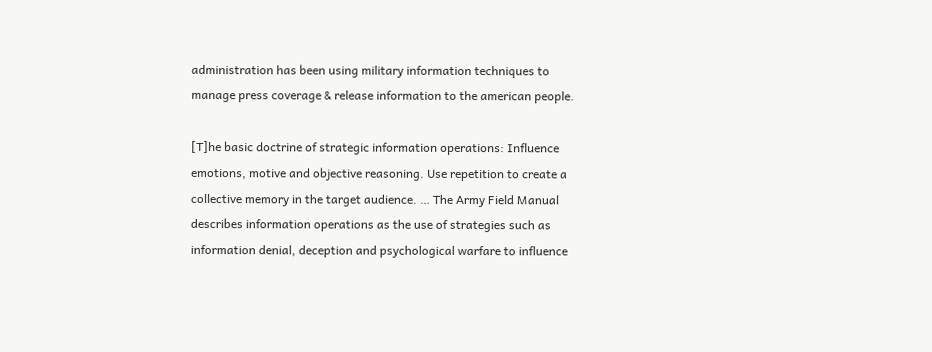administration has been using military information techniques to manage press coverage & release information to the american people.

[T]he basic doctrine of strategic information operations: Influence emotions, motive and objective reasoning. Use repetition to create a collective memory in the target audience. … The Army Field Manual describes information operations as the use of strategies such as information denial, deception and psychological warfare to influence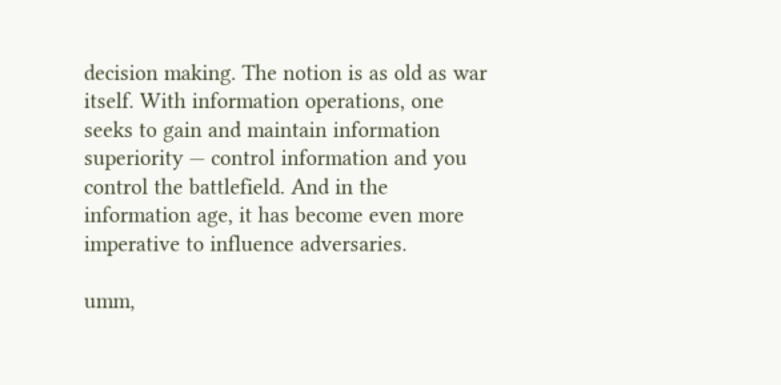decision making. The notion is as old as war itself. With information operations, one seeks to gain and maintain information superiority — control information and you control the battlefield. And in the information age, it has become even more imperative to influence adversaries.

umm,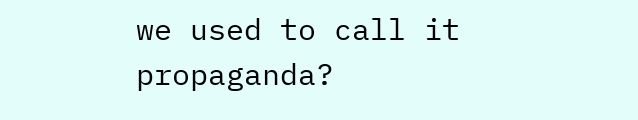we used to call it propaganda?